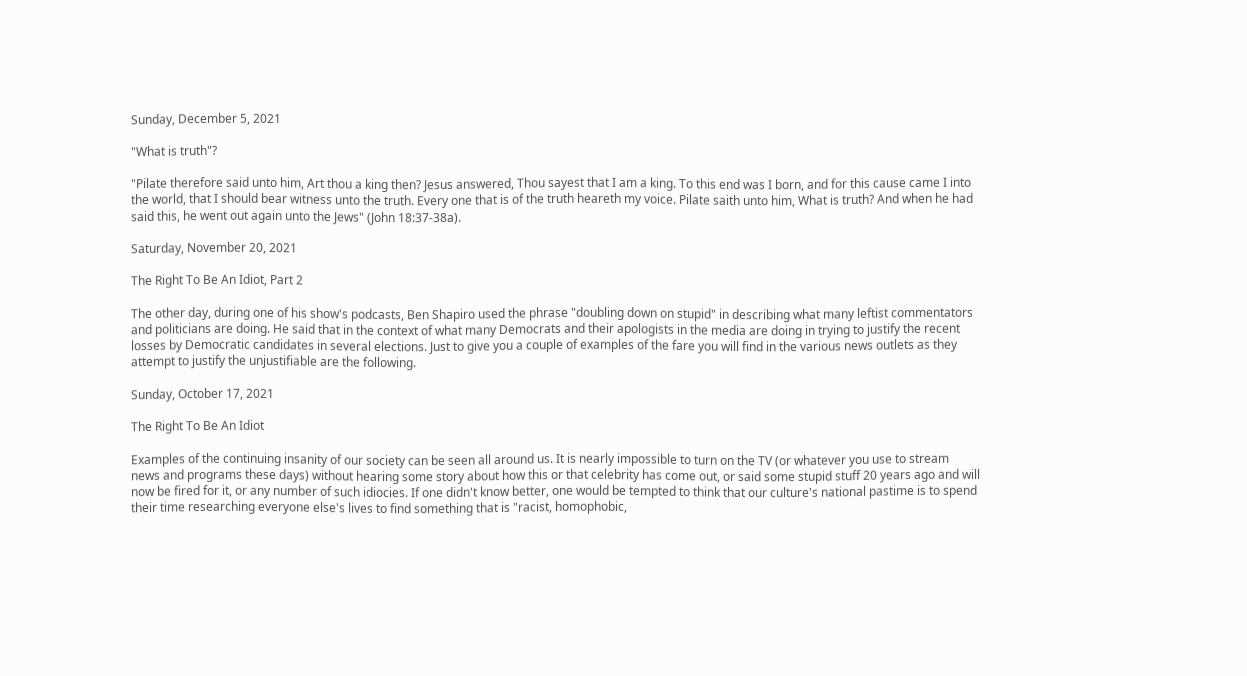Sunday, December 5, 2021

"What is truth"?

"Pilate therefore said unto him, Art thou a king then? Jesus answered, Thou sayest that I am a king. To this end was I born, and for this cause came I into the world, that I should bear witness unto the truth. Every one that is of the truth heareth my voice. Pilate saith unto him, What is truth? And when he had said this, he went out again unto the Jews" (John 18:37-38a).

Saturday, November 20, 2021

The Right To Be An Idiot, Part 2

The other day, during one of his show's podcasts, Ben Shapiro used the phrase "doubling down on stupid" in describing what many leftist commentators and politicians are doing. He said that in the context of what many Democrats and their apologists in the media are doing in trying to justify the recent losses by Democratic candidates in several elections. Just to give you a couple of examples of the fare you will find in the various news outlets as they attempt to justify the unjustifiable are the following.

Sunday, October 17, 2021

The Right To Be An Idiot

Examples of the continuing insanity of our society can be seen all around us. It is nearly impossible to turn on the TV (or whatever you use to stream news and programs these days) without hearing some story about how this or that celebrity has come out, or said some stupid stuff 20 years ago and will now be fired for it, or any number of such idiocies. If one didn't know better, one would be tempted to think that our culture's national pastime is to spend their time researching everyone else's lives to find something that is "racist, homophobic,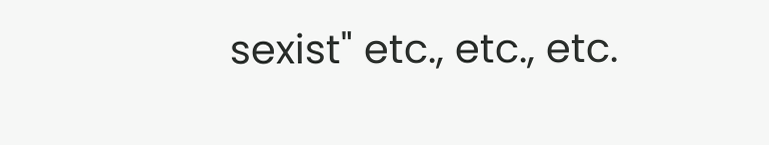sexist" etc., etc., etc.